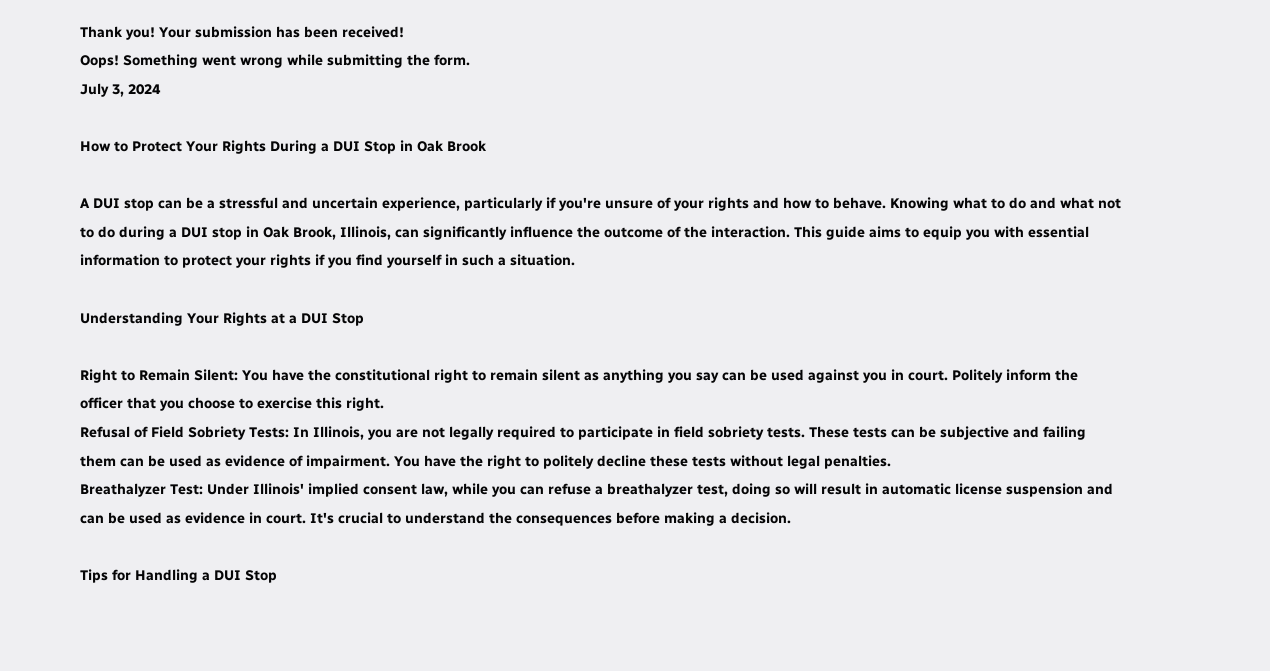Thank you! Your submission has been received!
Oops! Something went wrong while submitting the form.
July 3, 2024

How to Protect Your Rights During a DUI Stop in Oak Brook

A DUI stop can be a stressful and uncertain experience, particularly if you're unsure of your rights and how to behave. Knowing what to do and what not to do during a DUI stop in Oak Brook, Illinois, can significantly influence the outcome of the interaction. This guide aims to equip you with essential information to protect your rights if you find yourself in such a situation.

Understanding Your Rights at a DUI Stop

Right to Remain Silent: You have the constitutional right to remain silent as anything you say can be used against you in court. Politely inform the officer that you choose to exercise this right.
Refusal of Field Sobriety Tests: In Illinois, you are not legally required to participate in field sobriety tests. These tests can be subjective and failing them can be used as evidence of impairment. You have the right to politely decline these tests without legal penalties.
Breathalyzer Test: Under Illinois' implied consent law, while you can refuse a breathalyzer test, doing so will result in automatic license suspension and can be used as evidence in court. It's crucial to understand the consequences before making a decision.

Tips for Handling a DUI Stop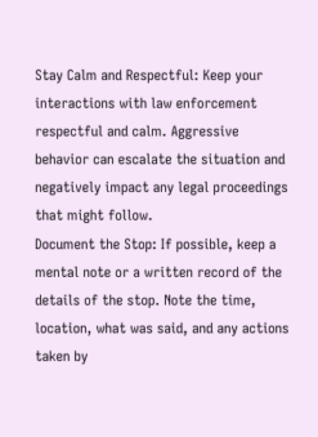Stay Calm and Respectful: Keep your interactions with law enforcement respectful and calm. Aggressive behavior can escalate the situation and negatively impact any legal proceedings that might follow.
Document the Stop: If possible, keep a mental note or a written record of the details of the stop. Note the time, location, what was said, and any actions taken by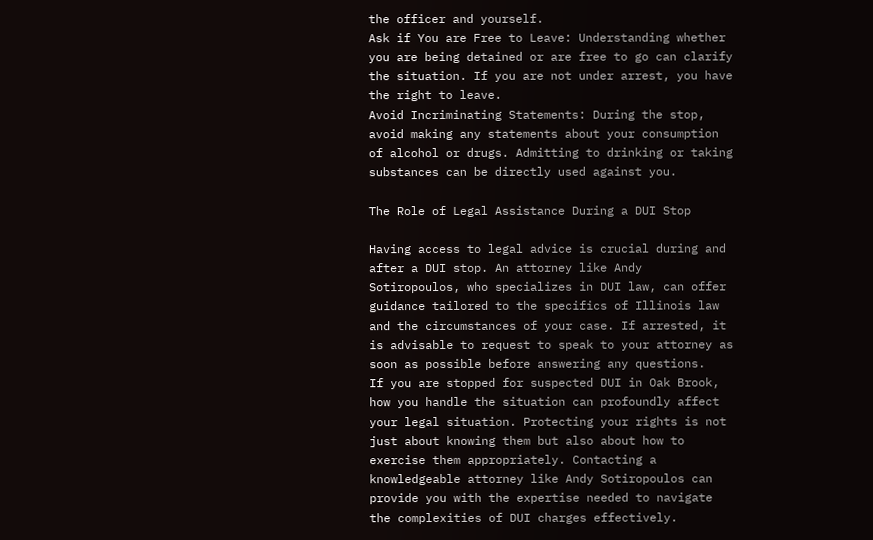the officer and yourself.
Ask if You are Free to Leave: Understanding whether you are being detained or are free to go can clarify the situation. If you are not under arrest, you have the right to leave.
Avoid Incriminating Statements: During the stop, avoid making any statements about your consumption of alcohol or drugs. Admitting to drinking or taking substances can be directly used against you.

The Role of Legal Assistance During a DUI Stop

Having access to legal advice is crucial during and after a DUI stop. An attorney like Andy Sotiropoulos, who specializes in DUI law, can offer guidance tailored to the specifics of Illinois law and the circumstances of your case. If arrested, it is advisable to request to speak to your attorney as soon as possible before answering any questions.
If you are stopped for suspected DUI in Oak Brook, how you handle the situation can profoundly affect your legal situation. Protecting your rights is not just about knowing them but also about how to exercise them appropriately. Contacting a knowledgeable attorney like Andy Sotiropoulos can provide you with the expertise needed to navigate the complexities of DUI charges effectively.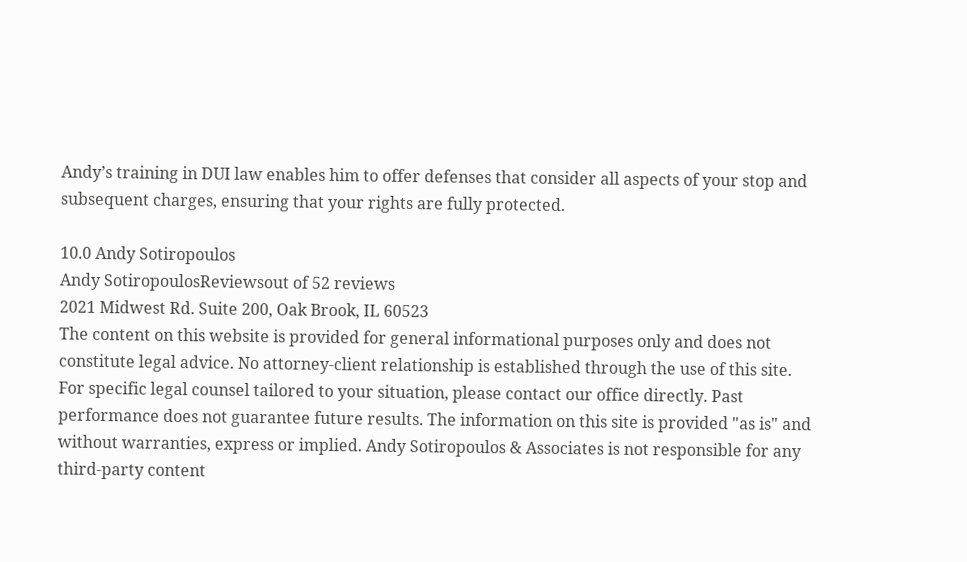Andy’s training in DUI law enables him to offer defenses that consider all aspects of your stop and subsequent charges, ensuring that your rights are fully protected.

10.0 Andy Sotiropoulos
Andy SotiropoulosReviewsout of 52 reviews
2021 Midwest Rd. Suite 200, Oak Brook, IL 60523
The content on this website is provided for general informational purposes only and does not constitute legal advice. No attorney-client relationship is established through the use of this site. For specific legal counsel tailored to your situation, please contact our office directly. Past performance does not guarantee future results. The information on this site is provided "as is" and without warranties, express or implied. Andy Sotiropoulos & Associates is not responsible for any third-party content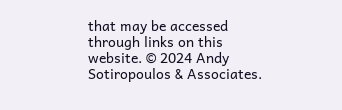that may be accessed through links on this website. © 2024 Andy Sotiropoulos & Associates.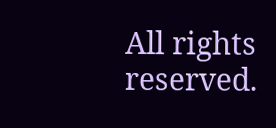All rights reserved.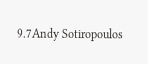9.7Andy Sotiropoulos